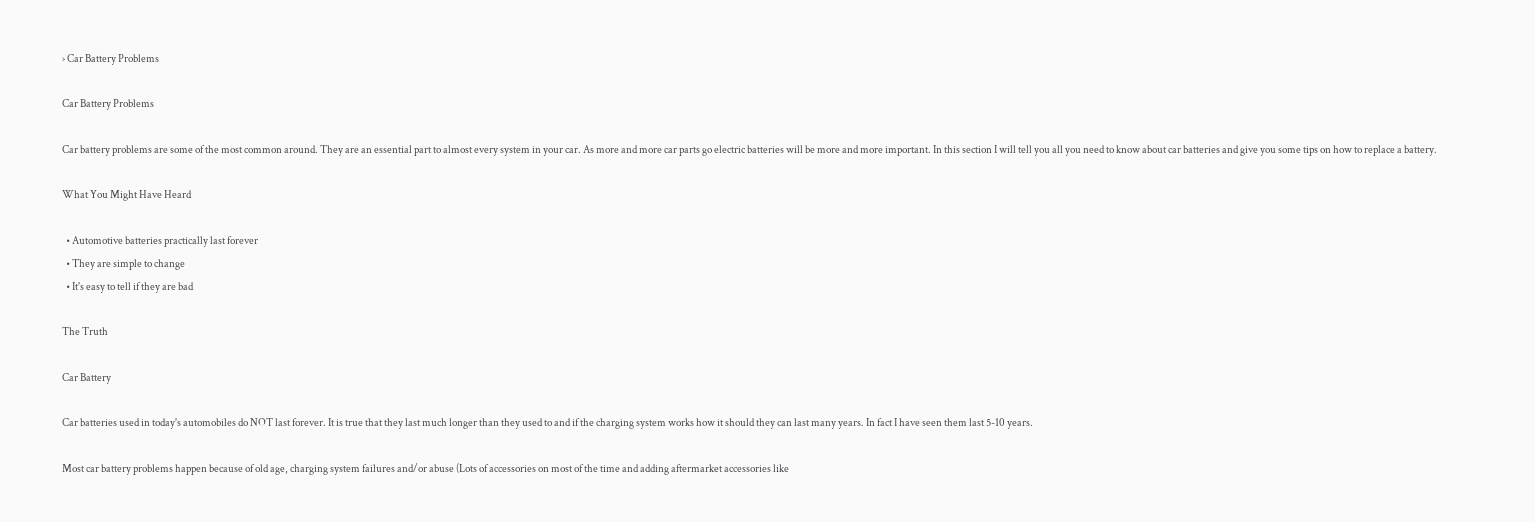› Car Battery Problems

Car Battery Problems

Car battery problems are some of the most common around. They are an essential part to almost every system in your car. As more and more car parts go electric batteries will be more and more important. In this section I will tell you all you need to know about car batteries and give you some tips on how to replace a battery.

What You Might Have Heard

  • Automotive batteries practically last forever
  • They are simple to change
  • It's easy to tell if they are bad

The Truth

Car Battery

Car batteries used in today's automobiles do NOT last forever. It is true that they last much longer than they used to and if the charging system works how it should they can last many years. In fact I have seen them last 5-10 years.

Most car battery problems happen because of old age, charging system failures and/or abuse (Lots of accessories on most of the time and adding aftermarket accessories like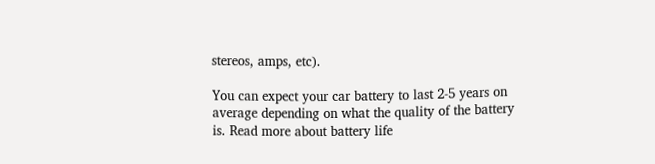stereos, amps, etc).

You can expect your car battery to last 2-5 years on average depending on what the quality of the battery is. Read more about battery life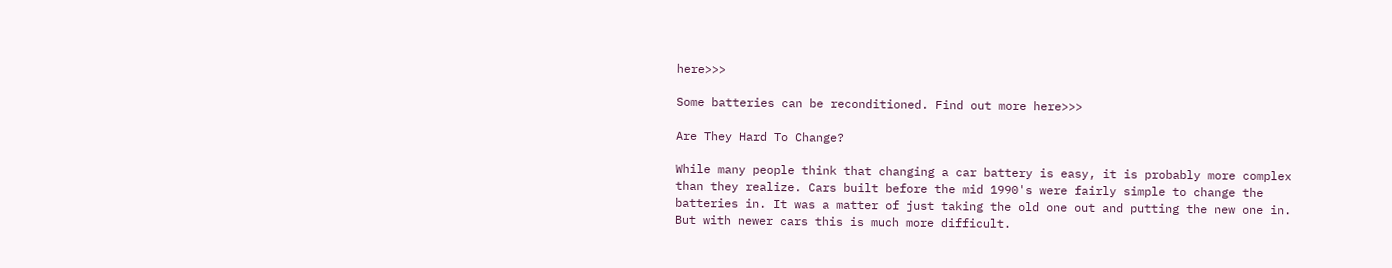here>>>

Some batteries can be reconditioned. Find out more here>>>

Are They Hard To Change?

While many people think that changing a car battery is easy, it is probably more complex than they realize. Cars built before the mid 1990's were fairly simple to change the batteries in. It was a matter of just taking the old one out and putting the new one in. But with newer cars this is much more difficult.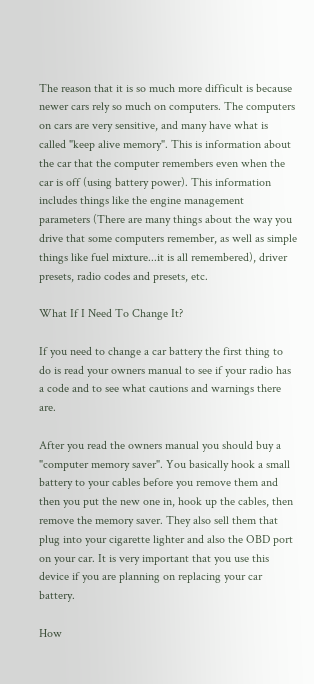The reason that it is so much more difficult is because newer cars rely so much on computers. The computers on cars are very sensitive, and many have what is called "keep alive memory". This is information about the car that the computer remembers even when the car is off (using battery power). This information includes things like the engine management parameters (There are many things about the way you drive that some computers remember, as well as simple things like fuel mixture...it is all remembered), driver presets, radio codes and presets, etc.

What If I Need To Change It?

If you need to change a car battery the first thing to do is read your owners manual to see if your radio has a code and to see what cautions and warnings there are.

After you read the owners manual you should buy a "computer memory saver". You basically hook a small battery to your cables before you remove them and then you put the new one in, hook up the cables, then remove the memory saver. They also sell them that plug into your cigarette lighter and also the OBD port on your car. It is very important that you use this device if you are planning on replacing your car battery.

How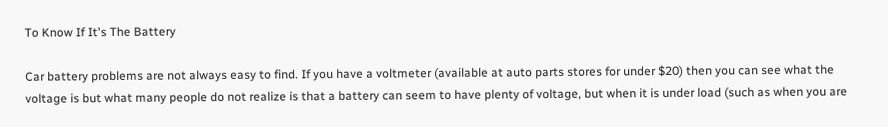To Know If It's The Battery

Car battery problems are not always easy to find. If you have a voltmeter (available at auto parts stores for under $20) then you can see what the voltage is but what many people do not realize is that a battery can seem to have plenty of voltage, but when it is under load (such as when you are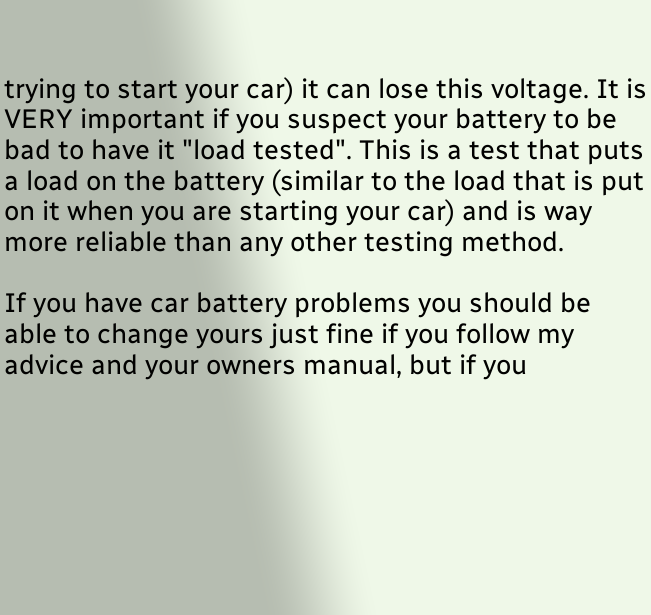trying to start your car) it can lose this voltage. It is VERY important if you suspect your battery to be bad to have it "load tested". This is a test that puts a load on the battery (similar to the load that is put on it when you are starting your car) and is way more reliable than any other testing method.

If you have car battery problems you should be able to change yours just fine if you follow my advice and your owners manual, but if you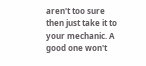aren't too sure then just take it to your mechanic. A good one won't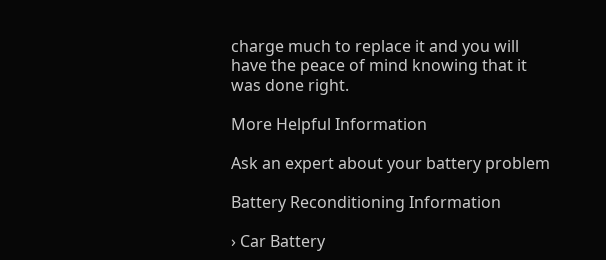charge much to replace it and you will have the peace of mind knowing that it was done right.

More Helpful Information

Ask an expert about your battery problem

Battery Reconditioning Information

› Car Battery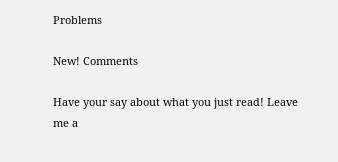Problems

New! Comments

Have your say about what you just read! Leave me a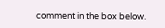comment in the box below.